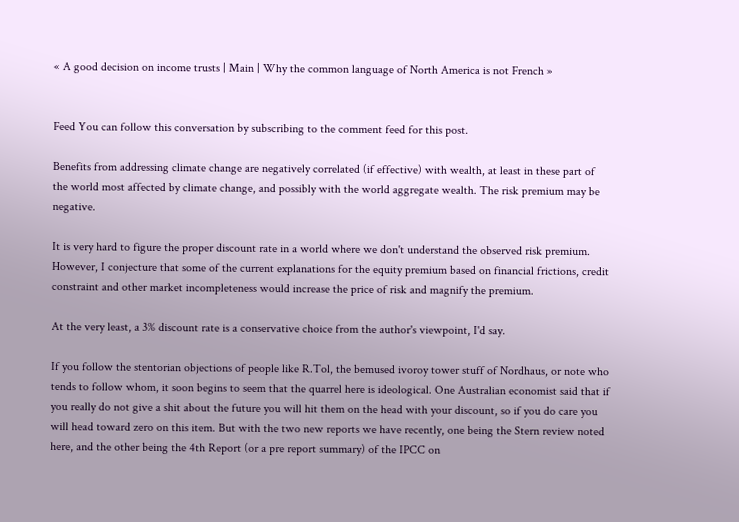« A good decision on income trusts | Main | Why the common language of North America is not French »


Feed You can follow this conversation by subscribing to the comment feed for this post.

Benefits from addressing climate change are negatively correlated (if effective) with wealth, at least in these part of the world most affected by climate change, and possibly with the world aggregate wealth. The risk premium may be negative.

It is very hard to figure the proper discount rate in a world where we don't understand the observed risk premium. However, I conjecture that some of the current explanations for the equity premium based on financial frictions, credit constraint and other market incompleteness would increase the price of risk and magnify the premium.

At the very least, a 3% discount rate is a conservative choice from the author's viewpoint, I'd say.

If you follow the stentorian objections of people like R.Tol, the bemused ivoroy tower stuff of Nordhaus, or note who tends to follow whom, it soon begins to seem that the quarrel here is ideological. One Australian economist said that if you really do not give a shit about the future you will hit them on the head with your discount, so if you do care you will head toward zero on this item. But with the two new reports we have recently, one being the Stern review noted here, and the other being the 4th Report (or a pre report summary) of the IPCC on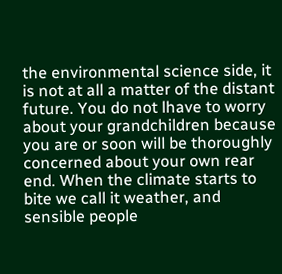the environmental science side, it is not at all a matter of the distant future. You do not lhave to worry about your grandchildren because you are or soon will be thoroughly concerned about your own rear end. When the climate starts to bite we call it weather, and sensible people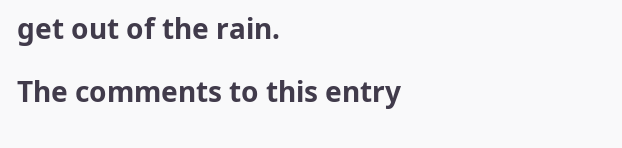get out of the rain.

The comments to this entry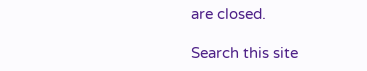are closed.

Search this site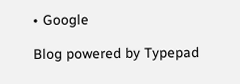• Google

Blog powered by Typepad